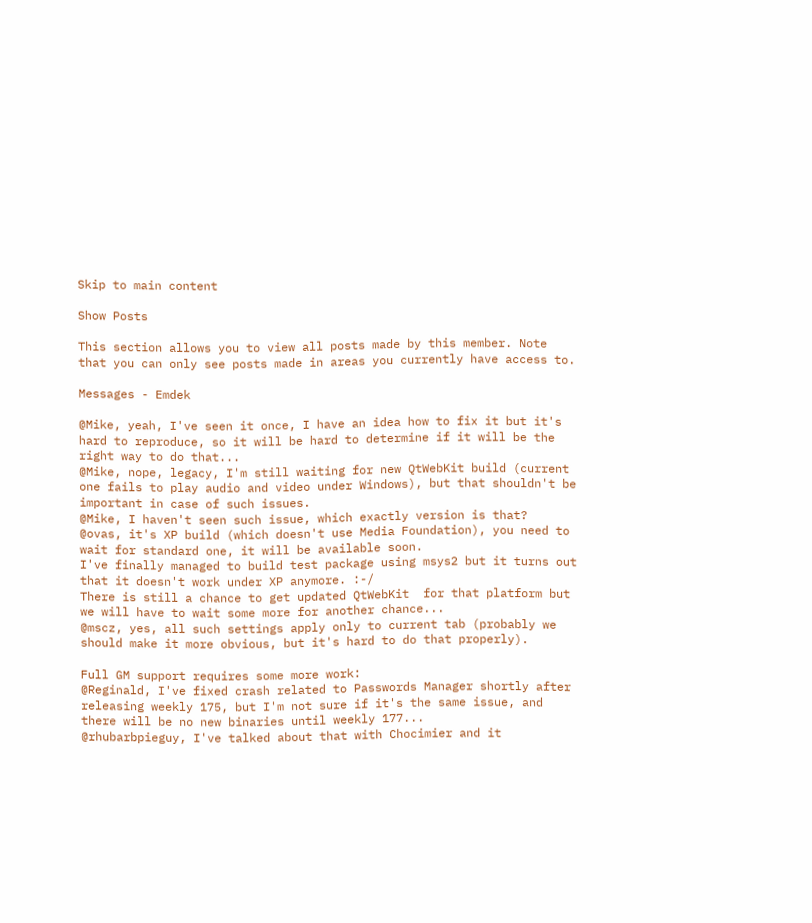Skip to main content

Show Posts

This section allows you to view all posts made by this member. Note that you can only see posts made in areas you currently have access to.

Messages - Emdek

@Mike, yeah, I've seen it once, I have an idea how to fix it but it's hard to reproduce, so it will be hard to determine if it will be the right way to do that...
@Mike, nope, legacy, I'm still waiting for new QtWebKit build (current one fails to play audio and video under Windows), but that shouldn't be important in case of such issues.
@Mike, I haven't seen such issue, which exactly version is that?
@ovas, it's XP build (which doesn't use Media Foundation), you need to wait for standard one, it will be available soon.
I've finally managed to build test package using msys2 but it turns out that it doesn't work under XP anymore. :-/
There is still a chance to get updated QtWebKit  for that platform but we will have to wait some more for another chance...
@mscz, yes, all such settings apply only to current tab (probably we should make it more obvious, but it's hard to do that properly).

Full GM support requires some more work:
@Reginald, I've fixed crash related to Passwords Manager shortly after releasing weekly 175, but I'm not sure if it's the same issue, and there will be no new binaries until weekly 177...
@rhubarbpieguy, I've talked about that with Chocimier and it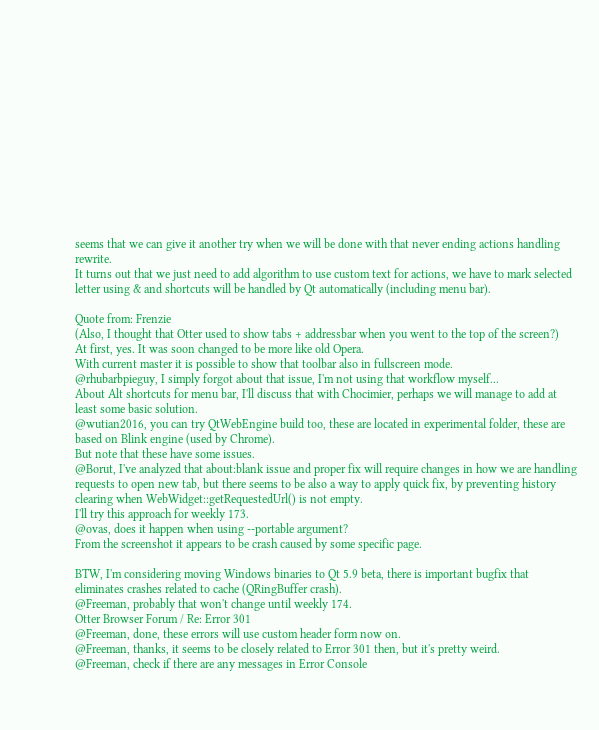seems that we can give it another try when we will be done with that never ending actions handling rewrite.
It turns out that we just need to add algorithm to use custom text for actions, we have to mark selected letter using & and shortcuts will be handled by Qt automatically (including menu bar).

Quote from: Frenzie
(Also, I thought that Otter used to show tabs + addressbar when you went to the top of the screen?)
At first, yes. It was soon changed to be more like old Opera.
With current master it is possible to show that toolbar also in fullscreen mode.
@rhubarbpieguy, I simply forgot about that issue, I'm not using that workflow myself...
About Alt shortcuts for menu bar, I'll discuss that with Chocimier, perhaps we will manage to add at least some basic solution.
@wutian2016, you can try QtWebEngine build too, these are located in experimental folder, these are based on Blink engine (used by Chrome).
But note that these have some issues.
@Borut, I've analyzed that about:blank issue and proper fix will require changes in how we are handling requests to open new tab, but there seems to be also a way to apply quick fix, by preventing history clearing when WebWidget::getRequestedUrl() is not empty.
I'll try this approach for weekly 173.
@ovas, does it happen when using --portable argument?
From the screenshot it appears to be crash caused by some specific page.

BTW, I'm considering moving Windows binaries to Qt 5.9 beta, there is important bugfix that eliminates crashes related to cache (QRingBuffer crash).
@Freeman, probably that won't change until weekly 174.
Otter Browser Forum / Re: Error 301
@Freeman, done, these errors will use custom header form now on.
@Freeman, thanks, it seems to be closely related to Error 301 then, but it's pretty weird.
@Freeman, check if there are any messages in Error Console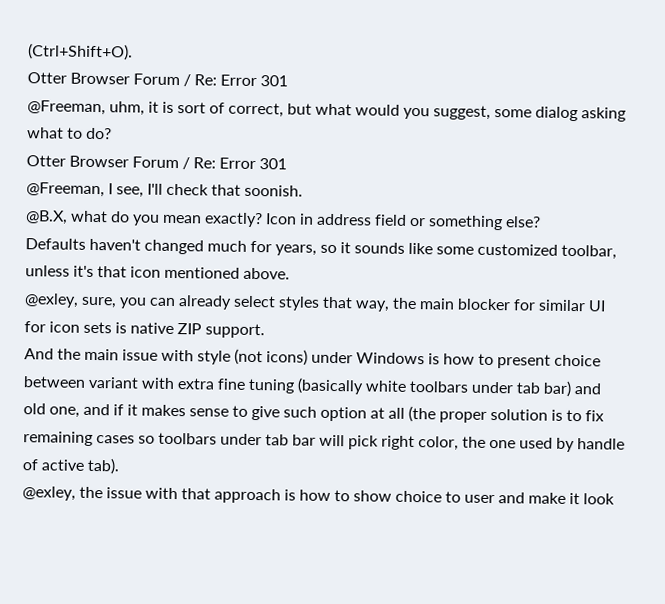(Ctrl+Shift+O).
Otter Browser Forum / Re: Error 301
@Freeman, uhm, it is sort of correct, but what would you suggest, some dialog asking what to do?
Otter Browser Forum / Re: Error 301
@Freeman, I see, I'll check that soonish.
@B.X, what do you mean exactly? Icon in address field or something else?
Defaults haven't changed much for years, so it sounds like some customized toolbar, unless it's that icon mentioned above.
@exley, sure, you can already select styles that way, the main blocker for similar UI for icon sets is native ZIP support.
And the main issue with style (not icons) under Windows is how to present choice between variant with extra fine tuning (basically white toolbars under tab bar) and old one, and if it makes sense to give such option at all (the proper solution is to fix remaining cases so toolbars under tab bar will pick right color, the one used by handle of active tab).
@exley, the issue with that approach is how to show choice to user and make it look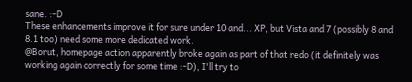sane. :-D
These enhancements improve it for sure under 10 and... XP, but Vista and 7 (possibly 8 and 8.1 too) need some more dedicated work.
@Borut, homepage action apparently broke again as part of that redo (it definitely was working again correctly for some time :-D), I'll try to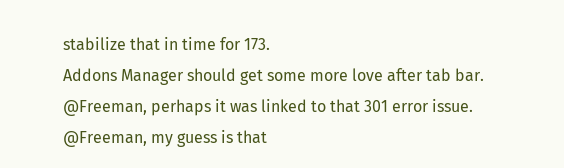stabilize that in time for 173.
Addons Manager should get some more love after tab bar.
@Freeman, perhaps it was linked to that 301 error issue.
@Freeman, my guess is that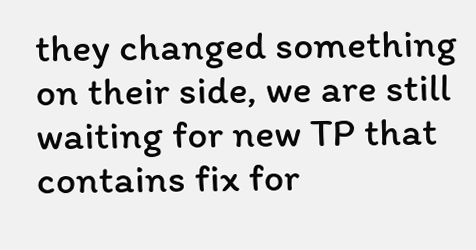they changed something on their side, we are still waiting for new TP that contains fix for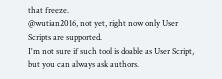that freeze.
@wutian2016, not yet, right now only User Scripts are supported.
I'm not sure if such tool is doable as User Script, but you can always ask authors.